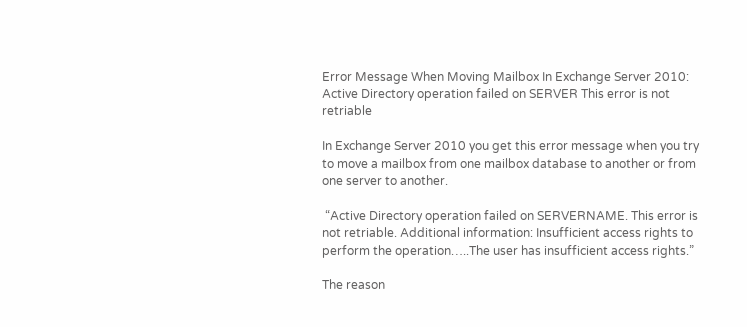Error Message When Moving Mailbox In Exchange Server 2010: Active Directory operation failed on SERVER This error is not retriable

In Exchange Server 2010 you get this error message when you try to move a mailbox from one mailbox database to another or from one server to another.

 “Active Directory operation failed on SERVERNAME. This error is not retriable. Additional information: Insufficient access rights to perform the operation…..The user has insufficient access rights.”

The reason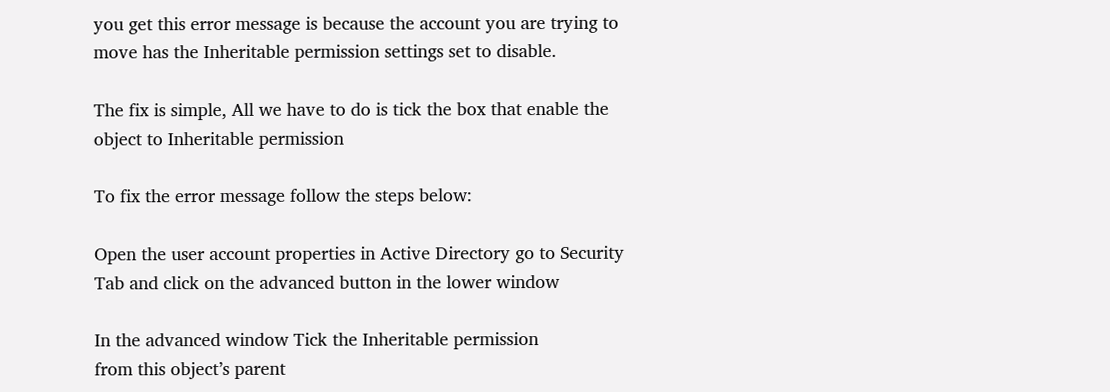you get this error message is because the account you are trying to move has the Inheritable permission settings set to disable.

The fix is simple, All we have to do is tick the box that enable the object to Inheritable permission

To fix the error message follow the steps below:

Open the user account properties in Active Directory go to Security Tab and click on the advanced button in the lower window

In the advanced window Tick the Inheritable permission
from this object’s parent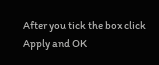After you tick the box click Apply and OK